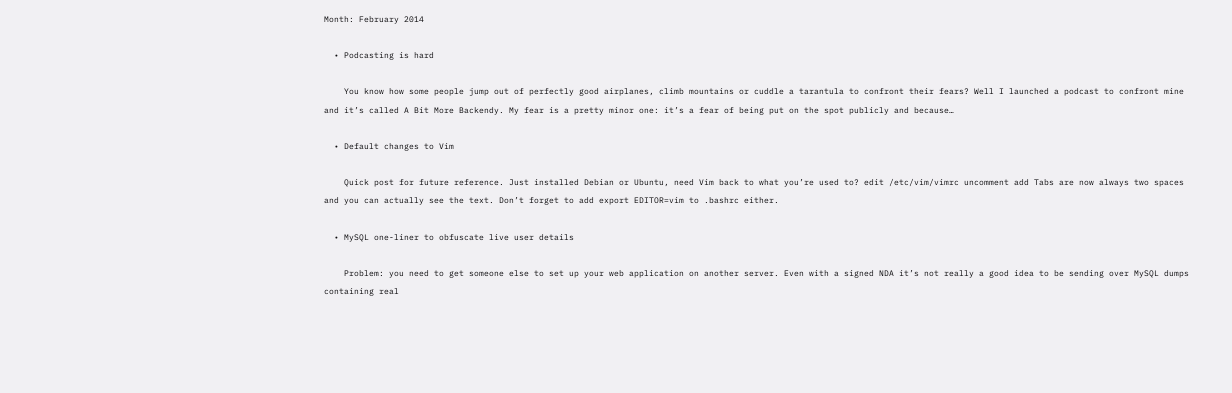Month: February 2014

  • Podcasting is hard

    You know how some people jump out of perfectly good airplanes, climb mountains or cuddle a tarantula to confront their fears? Well I launched a podcast to confront mine and it’s called A Bit More Backendy. My fear is a pretty minor one: it’s a fear of being put on the spot publicly and because…

  • Default changes to Vim

    Quick post for future reference. Just installed Debian or Ubuntu, need Vim back to what you’re used to? edit /etc/vim/vimrc uncomment add Tabs are now always two spaces and you can actually see the text. Don’t forget to add export EDITOR=vim to .bashrc either.

  • MySQL one-liner to obfuscate live user details

    Problem: you need to get someone else to set up your web application on another server. Even with a signed NDA it’s not really a good idea to be sending over MySQL dumps containing real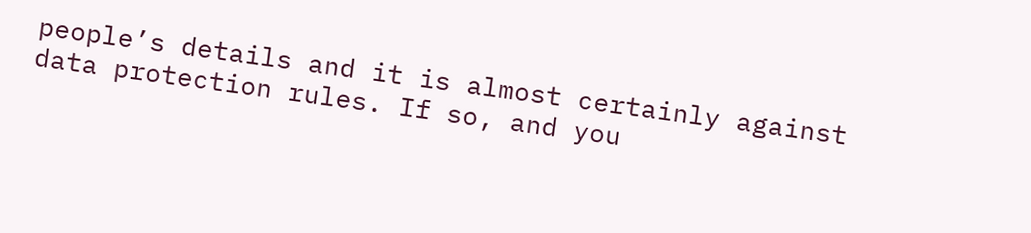people’s details and it is almost certainly against data protection rules. If so, and you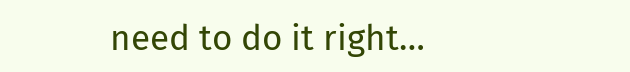need to do it right…